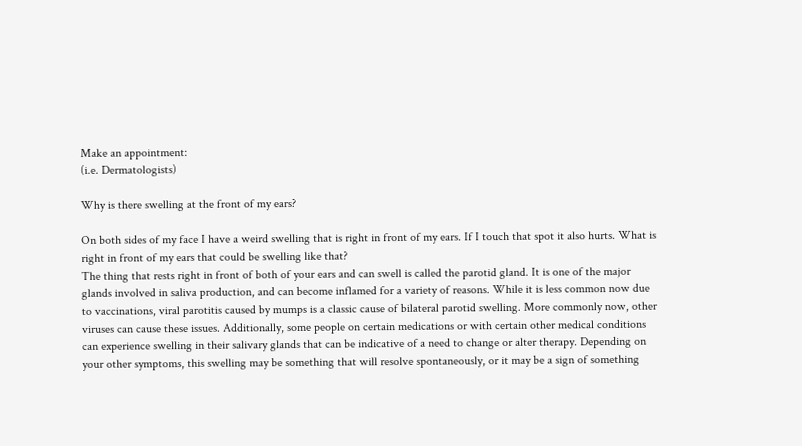Make an appointment:
(i.e. Dermatologists)

Why is there swelling at the front of my ears?

On both sides of my face I have a weird swelling that is right in front of my ears. If I touch that spot it also hurts. What is right in front of my ears that could be swelling like that?
The thing that rests right in front of both of your ears and can swell is called the parotid gland. It is one of the major glands involved in saliva production, and can become inflamed for a variety of reasons. While it is less common now due to vaccinations, viral parotitis caused by mumps is a classic cause of bilateral parotid swelling. More commonly now, other viruses can cause these issues. Additionally, some people on certain medications or with certain other medical conditions can experience swelling in their salivary glands that can be indicative of a need to change or alter therapy. Depending on your other symptoms, this swelling may be something that will resolve spontaneously, or it may be a sign of something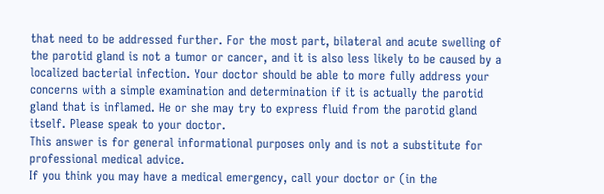that need to be addressed further. For the most part, bilateral and acute swelling of the parotid gland is not a tumor or cancer, and it is also less likely to be caused by a localized bacterial infection. Your doctor should be able to more fully address your concerns with a simple examination and determination if it is actually the parotid gland that is inflamed. He or she may try to express fluid from the parotid gland itself. Please speak to your doctor.
This answer is for general informational purposes only and is not a substitute for professional medical advice.
If you think you may have a medical emergency, call your doctor or (in the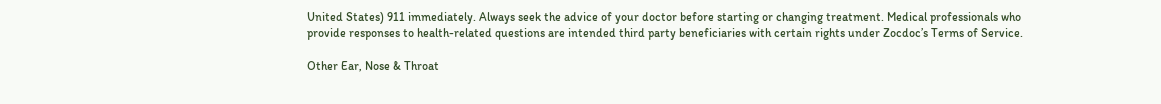United States) 911 immediately. Always seek the advice of your doctor before starting or changing treatment. Medical professionals who provide responses to health-related questions are intended third party beneficiaries with certain rights under Zocdoc’s Terms of Service.

Other Ear, Nose & Throat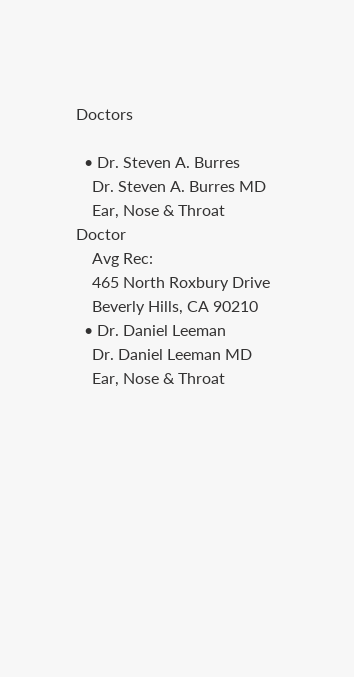Doctors

  • Dr. Steven A. Burres
    Dr. Steven A. Burres MD
    Ear, Nose & Throat Doctor
    Avg Rec:
    465 North Roxbury Drive
    Beverly Hills, CA 90210
  • Dr. Daniel Leeman
    Dr. Daniel Leeman MD
    Ear, Nose & Throat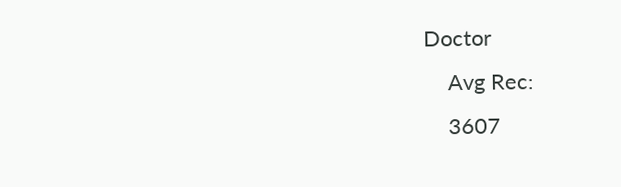Doctor
    Avg Rec:
    3607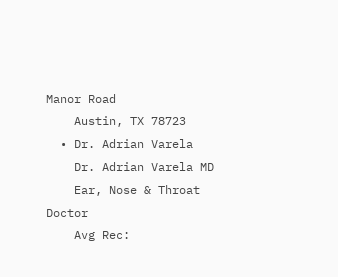Manor Road
    Austin, TX 78723
  • Dr. Adrian Varela
    Dr. Adrian Varela MD
    Ear, Nose & Throat Doctor
    Avg Rec: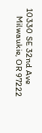10330 SE 32nd Ave
    Milwaukie, OR 97222